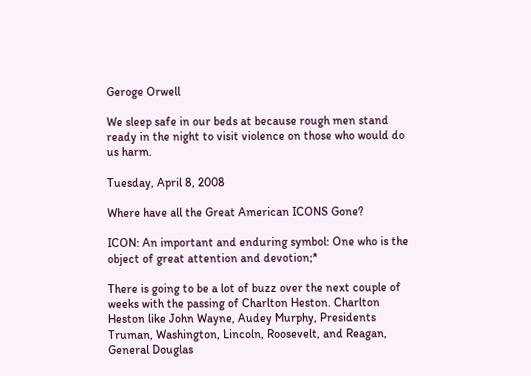Geroge Orwell

We sleep safe in our beds at because rough men stand ready in the night to visit violence on those who would do us harm.

Tuesday, April 8, 2008

Where have all the Great American ICONS Gone?

ICON: An important and enduring symbol: One who is the object of great attention and devotion;*

There is going to be a lot of buzz over the next couple of weeks with the passing of Charlton Heston. Charlton Heston like John Wayne, Audey Murphy, Presidents Truman, Washington, Lincoln, Roosevelt, and Reagan, General Douglas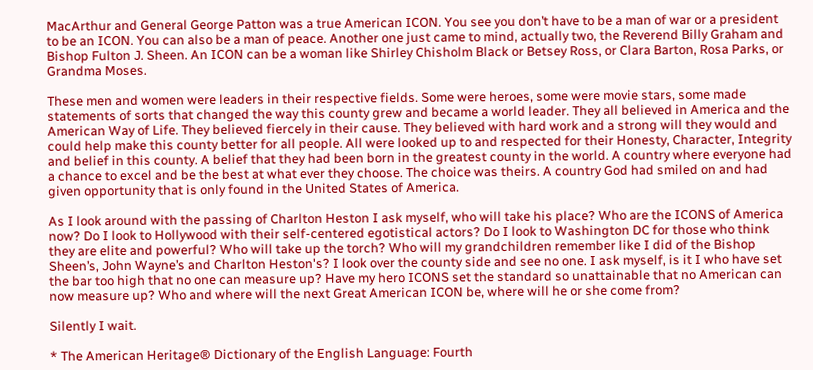MacArthur and General George Patton was a true American ICON. You see you don’t have to be a man of war or a president to be an ICON. You can also be a man of peace. Another one just came to mind, actually two, the Reverend Billy Graham and Bishop Fulton J. Sheen. An ICON can be a woman like Shirley Chisholm Black or Betsey Ross, or Clara Barton, Rosa Parks, or Grandma Moses.

These men and women were leaders in their respective fields. Some were heroes, some were movie stars, some made statements of sorts that changed the way this county grew and became a world leader. They all believed in America and the American Way of Life. They believed fiercely in their cause. They believed with hard work and a strong will they would and could help make this county better for all people. All were looked up to and respected for their Honesty, Character, Integrity and belief in this county. A belief that they had been born in the greatest county in the world. A country where everyone had a chance to excel and be the best at what ever they choose. The choice was theirs. A country God had smiled on and had given opportunity that is only found in the United States of America.

As I look around with the passing of Charlton Heston I ask myself, who will take his place? Who are the ICONS of America now? Do I look to Hollywood with their self-centered egotistical actors? Do I look to Washington DC for those who think they are elite and powerful? Who will take up the torch? Who will my grandchildren remember like I did of the Bishop Sheen’s, John Wayne’s and Charlton Heston's? I look over the county side and see no one. I ask myself, is it I who have set the bar too high that no one can measure up? Have my hero ICONS set the standard so unattainable that no American can now measure up? Who and where will the next Great American ICON be, where will he or she come from?

Silently I wait.

* The American Heritage® Dictionary of the English Language: Fourth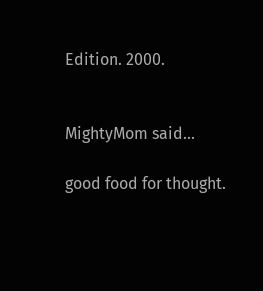Edition. 2000.


MightyMom said...

good food for thought.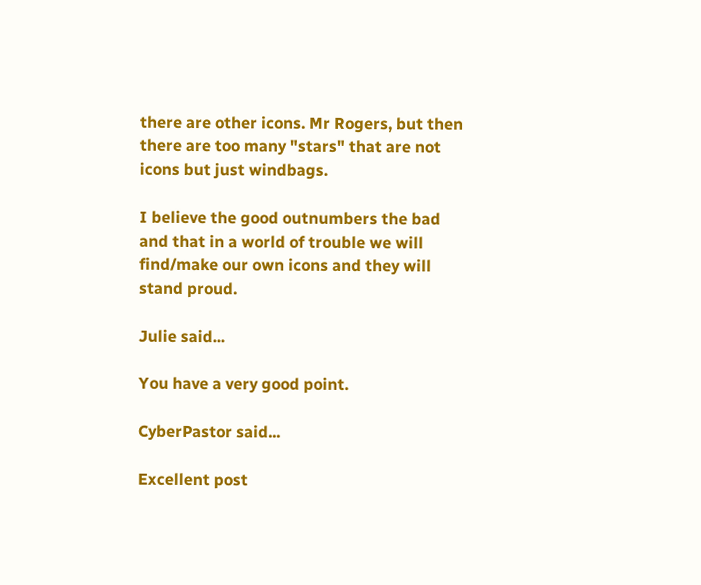there are other icons. Mr Rogers, but then there are too many "stars" that are not icons but just windbags.

I believe the good outnumbers the bad and that in a world of trouble we will find/make our own icons and they will stand proud.

Julie said...

You have a very good point.

CyberPastor said...

Excellent post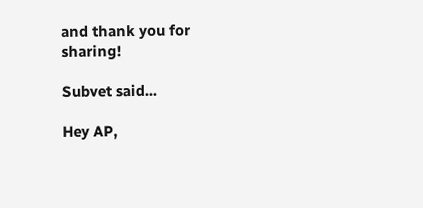and thank you for sharing!

Subvet said...

Hey AP,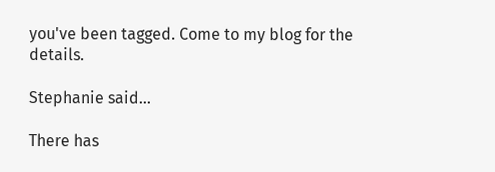you've been tagged. Come to my blog for the details.

Stephanie said...

There has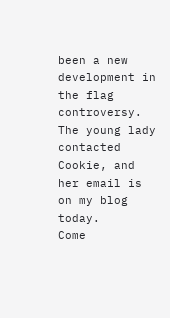been a new development in the flag controversy. The young lady contacted Cookie, and her email is on my blog today.
Come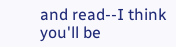and read--I think you'll be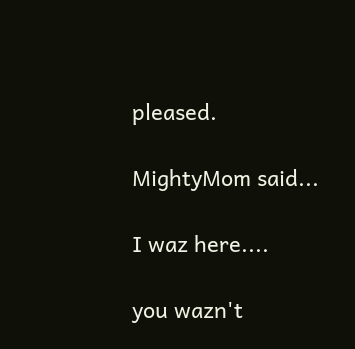pleased.

MightyMom said...

I waz here....

you wazn't